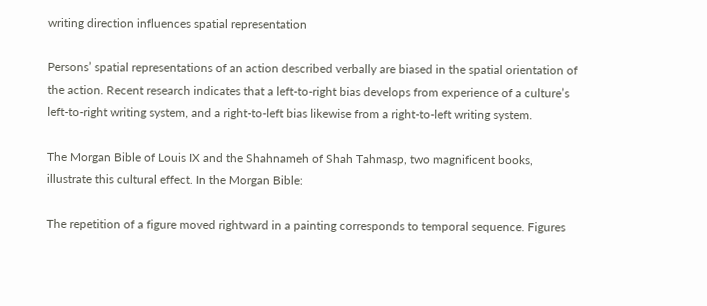writing direction influences spatial representation

Persons’ spatial representations of an action described verbally are biased in the spatial orientation of the action. Recent research indicates that a left-to-right bias develops from experience of a culture’s left-to-right writing system, and a right-to-left bias likewise from a right-to-left writing system.

The Morgan Bible of Louis IX and the Shahnameh of Shah Tahmasp, two magnificent books, illustrate this cultural effect. In the Morgan Bible:

The repetition of a figure moved rightward in a painting corresponds to temporal sequence. Figures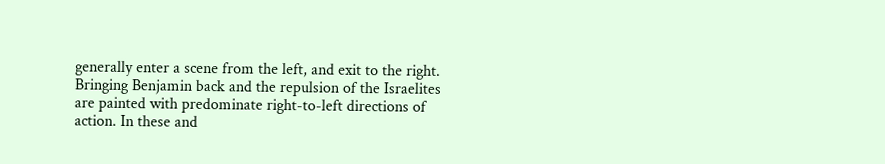generally enter a scene from the left, and exit to the right. Bringing Benjamin back and the repulsion of the Israelites are painted with predominate right-to-left directions of action. In these and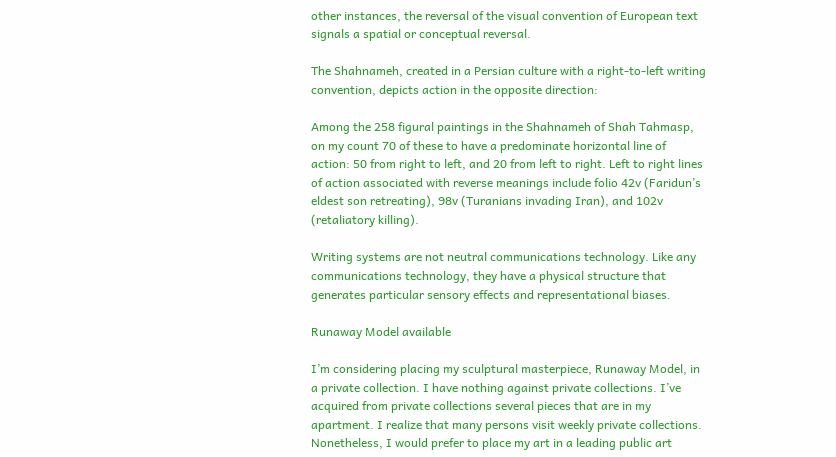other instances, the reversal of the visual convention of European text signals a spatial or conceptual reversal.

The Shahnameh, created in a Persian culture with a right-to-left writing convention, depicts action in the opposite direction:

Among the 258 figural paintings in the Shahnameh of Shah Tahmasp, on my count 70 of these to have a predominate horizontal line of action: 50 from right to left, and 20 from left to right. Left to right lines of action associated with reverse meanings include folio 42v (Faridun’s eldest son retreating), 98v (Turanians invading Iran), and 102v (retaliatory killing).

Writing systems are not neutral communications technology. Like any communications technology, they have a physical structure that generates particular sensory effects and representational biases.

Runaway Model available

I’m considering placing my sculptural masterpiece, Runaway Model, in a private collection. I have nothing against private collections. I’ve acquired from private collections several pieces that are in my apartment. I realize that many persons visit weekly private collections. Nonetheless, I would prefer to place my art in a leading public art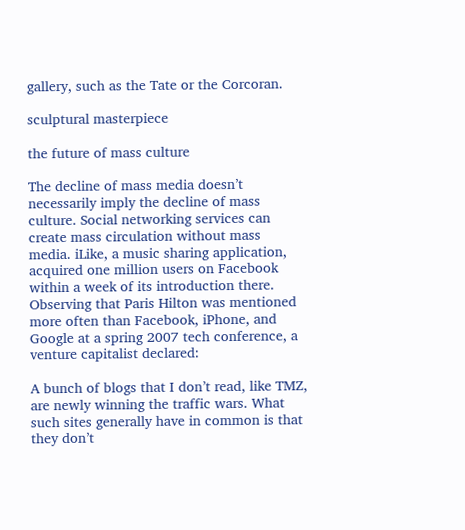gallery, such as the Tate or the Corcoran.

sculptural masterpiece

the future of mass culture

The decline of mass media doesn’t necessarily imply the decline of mass culture. Social networking services can create mass circulation without mass media. iLike, a music sharing application, acquired one million users on Facebook within a week of its introduction there. Observing that Paris Hilton was mentioned more often than Facebook, iPhone, and Google at a spring 2007 tech conference, a venture capitalist declared:

A bunch of blogs that I don’t read, like TMZ, are newly winning the traffic wars. What such sites generally have in common is that they don’t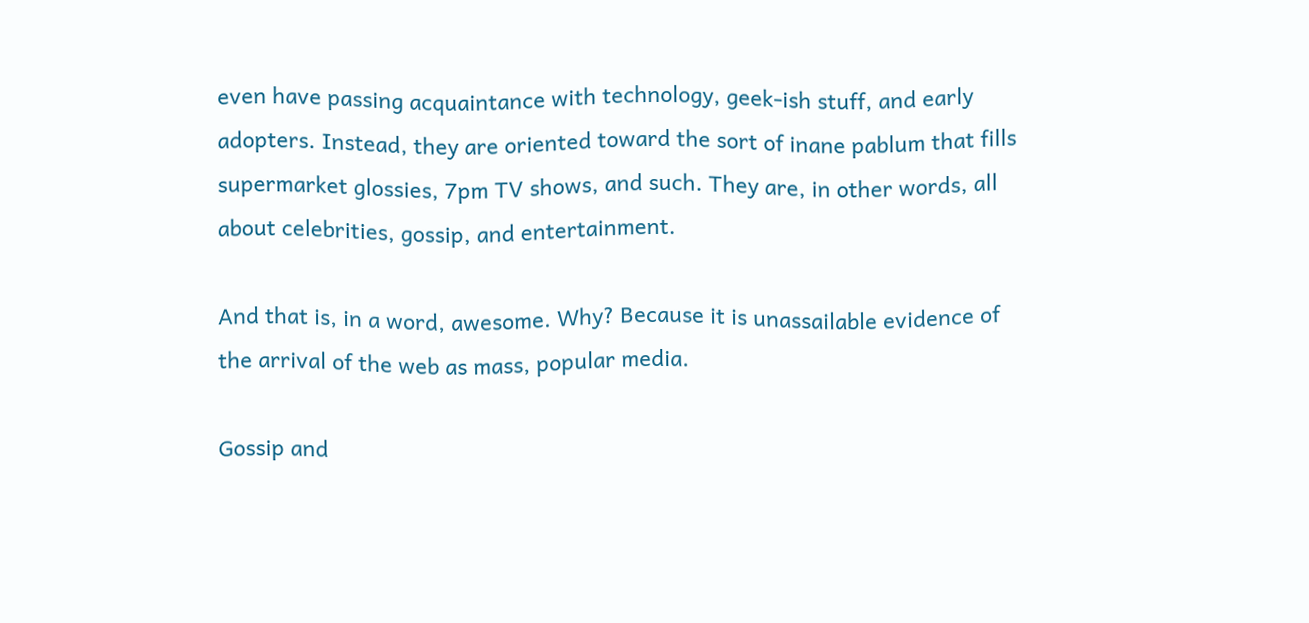even have passing acquaintance with technology, geek-ish stuff, and early adopters. Instead, they are oriented toward the sort of inane pablum that fills supermarket glossies, 7pm TV shows, and such. They are, in other words, all about celebrities, gossip, and entertainment.

And that is, in a word, awesome. Why? Because it is unassailable evidence of the arrival of the web as mass, popular media.

Gossip and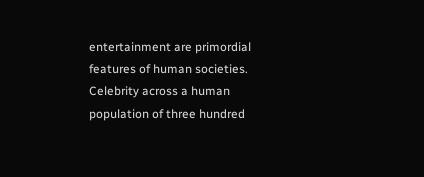entertainment are primordial features of human societies. Celebrity across a human population of three hundred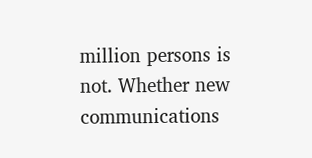million persons is not. Whether new communications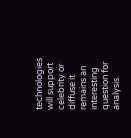technologies will support celebrity or diffuse it remains an interesting question for analysis.